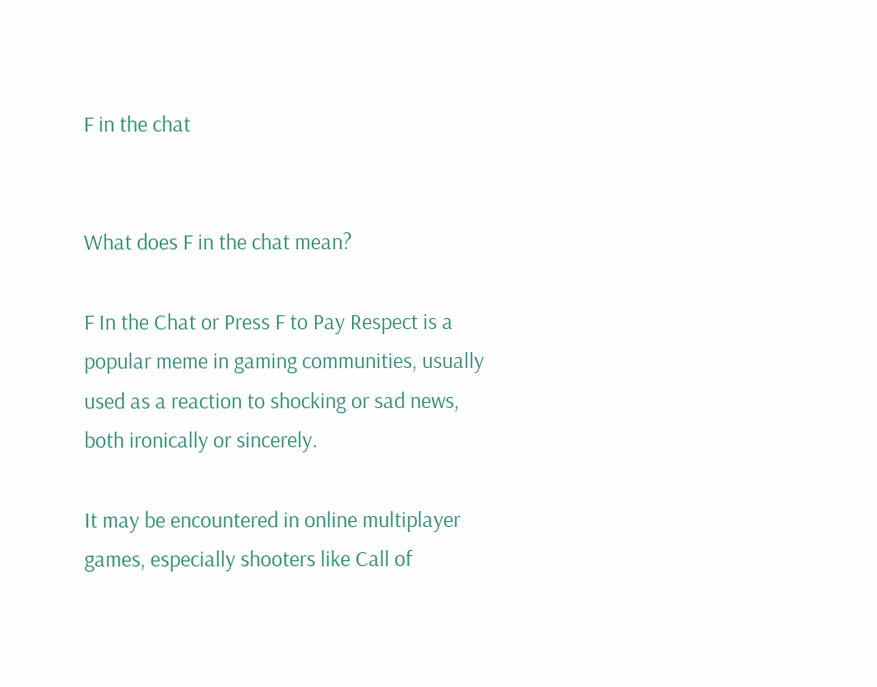F in the chat


What does F in the chat mean?

F In the Chat or Press F to Pay Respect is a popular meme in gaming communities, usually used as a reaction to shocking or sad news, both ironically or sincerely.

It may be encountered in online multiplayer games, especially shooters like Call of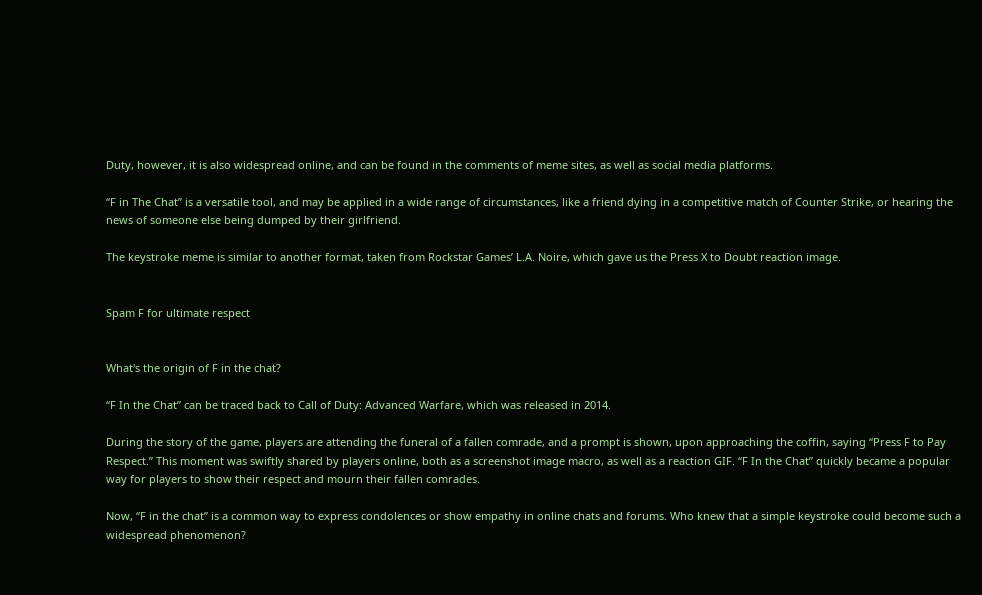Duty, however, it is also widespread online, and can be found in the comments of meme sites, as well as social media platforms.

“F in The Chat” is a versatile tool, and may be applied in a wide range of circumstances, like a friend dying in a competitive match of Counter Strike, or hearing the news of someone else being dumped by their girlfriend.

The keystroke meme is similar to another format, taken from Rockstar Games’ L.A. Noire, which gave us the Press X to Doubt reaction image.


Spam F for ultimate respect


What's the origin of F in the chat?

“F In the Chat” can be traced back to Call of Duty: Advanced Warfare, which was released in 2014.

During the story of the game, players are attending the funeral of a fallen comrade, and a prompt is shown, upon approaching the coffin, saying “Press F to Pay Respect.” This moment was swiftly shared by players online, both as a screenshot image macro, as well as a reaction GIF. “F In the Chat” quickly became a popular way for players to show their respect and mourn their fallen comrades.

Now, “F in the chat” is a common way to express condolences or show empathy in online chats and forums. Who knew that a simple keystroke could become such a widespread phenomenon?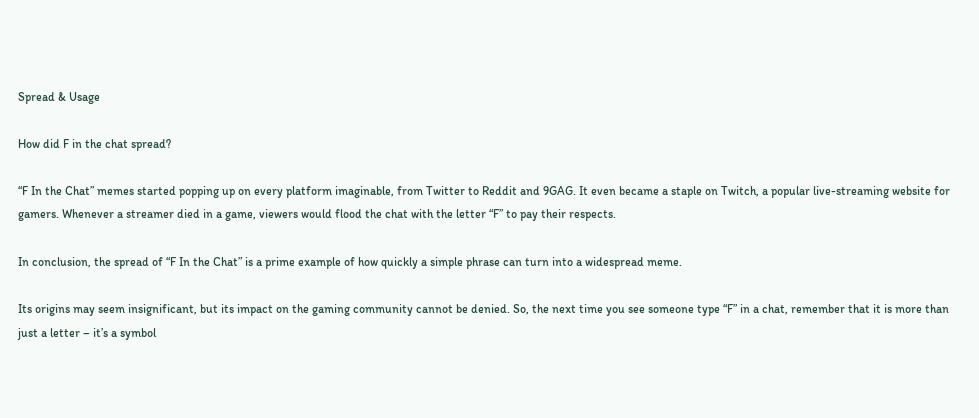Spread & Usage

How did F in the chat spread?

“F In the Chat” memes started popping up on every platform imaginable, from Twitter to Reddit and 9GAG. It even became a staple on Twitch, a popular live-streaming website for gamers. Whenever a streamer died in a game, viewers would flood the chat with the letter “F” to pay their respects.

In conclusion, the spread of “F In the Chat” is a prime example of how quickly a simple phrase can turn into a widespread meme.

Its origins may seem insignificant, but its impact on the gaming community cannot be denied. So, the next time you see someone type “F” in a chat, remember that it is more than just a letter – it’s a symbol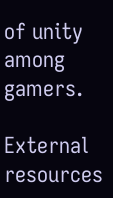of unity among gamers.

External resources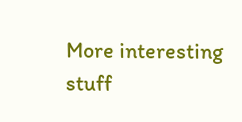More interesting stuff